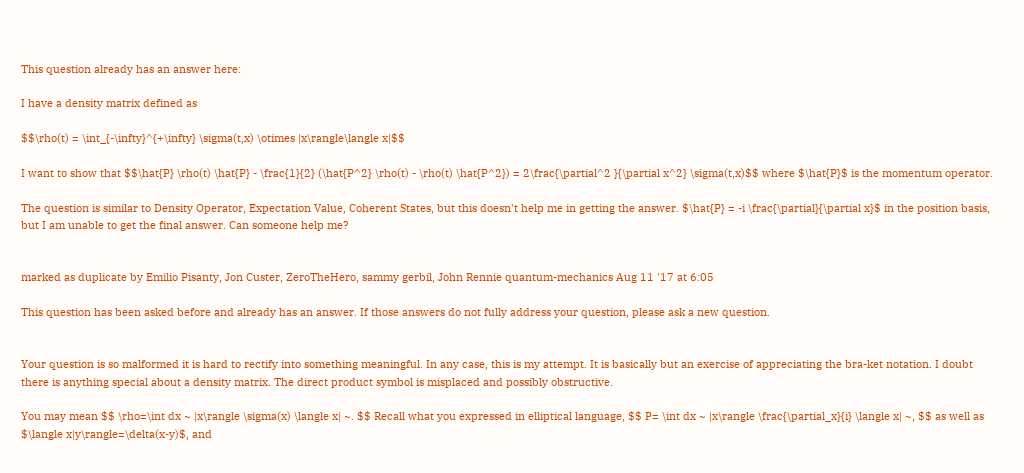This question already has an answer here:

I have a density matrix defined as

$$\rho(t) = \int_{-\infty}^{+\infty} \sigma(t,x) \otimes |x\rangle\langle x|$$

I want to show that $$\hat{P} \rho(t) \hat{P} - \frac{1}{2} (\hat{P^2} \rho(t) - \rho(t) \hat{P^2}) = 2\frac{\partial^2 }{\partial x^2} \sigma(t,x)$$ where $\hat{P}$ is the momentum operator.

The question is similar to Density Operator, Expectation Value, Coherent States, but this doesn't help me in getting the answer. $\hat{P} = -i \frac{\partial}{\partial x}$ in the position basis, but I am unable to get the final answer. Can someone help me?


marked as duplicate by Emilio Pisanty, Jon Custer, ZeroTheHero, sammy gerbil, John Rennie quantum-mechanics Aug 11 '17 at 6:05

This question has been asked before and already has an answer. If those answers do not fully address your question, please ask a new question.


Your question is so malformed it is hard to rectify into something meaningful. In any case, this is my attempt. It is basically but an exercise of appreciating the bra-ket notation. I doubt there is anything special about a density matrix. The direct product symbol is misplaced and possibly obstructive.

You may mean $$ \rho=\int dx ~ |x\rangle \sigma(x) \langle x| ~. $$ Recall what you expressed in elliptical language, $$ P= \int dx ~ |x\rangle \frac{\partial_x}{i} \langle x| ~, $$ as well as $\langle x|y\rangle=\delta(x-y)$, and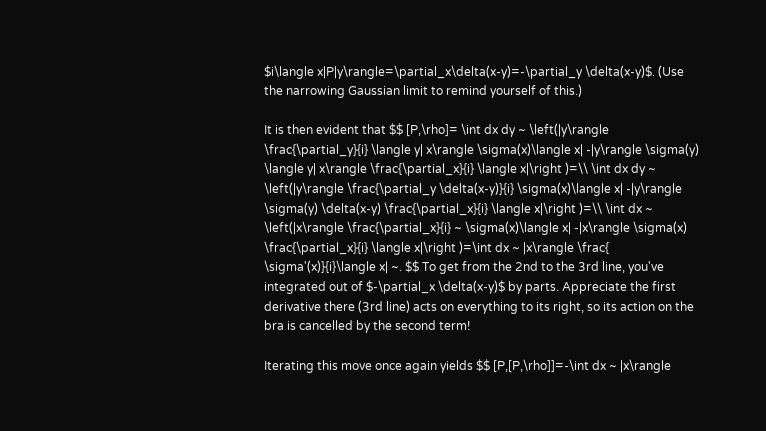$i\langle x|P|y\rangle=\partial_x\delta(x-y)=-\partial_y \delta(x-y)$. (Use the narrowing Gaussian limit to remind yourself of this.)

It is then evident that $$ [P,\rho]= \int dx dy ~ \left(|y\rangle \frac{\partial_y}{i} \langle y| x\rangle \sigma(x)\langle x| -|y\rangle \sigma(y) \langle y| x\rangle \frac{\partial_x}{i} \langle x|\right )=\\ \int dx dy ~ \left(|y\rangle \frac{\partial_y \delta(x-y)}{i} \sigma(x)\langle x| -|y\rangle \sigma(y) \delta(x-y) \frac{\partial_x}{i} \langle x|\right )=\\ \int dx ~ \left(|x\rangle \frac{\partial_x}{i} ~ \sigma(x)\langle x| -|x\rangle \sigma(x) \frac{\partial_x}{i} \langle x|\right )=\int dx ~ |x\rangle \frac{ \sigma'(x)}{i}\langle x| ~. $$ To get from the 2nd to the 3rd line, you've integrated out of $-\partial_x \delta(x-y)$ by parts. Appreciate the first derivative there (3rd line) acts on everything to its right, so its action on the bra is cancelled by the second term!

Iterating this move once again yields $$ [P,[P,\rho]]=-\int dx ~ |x\rangle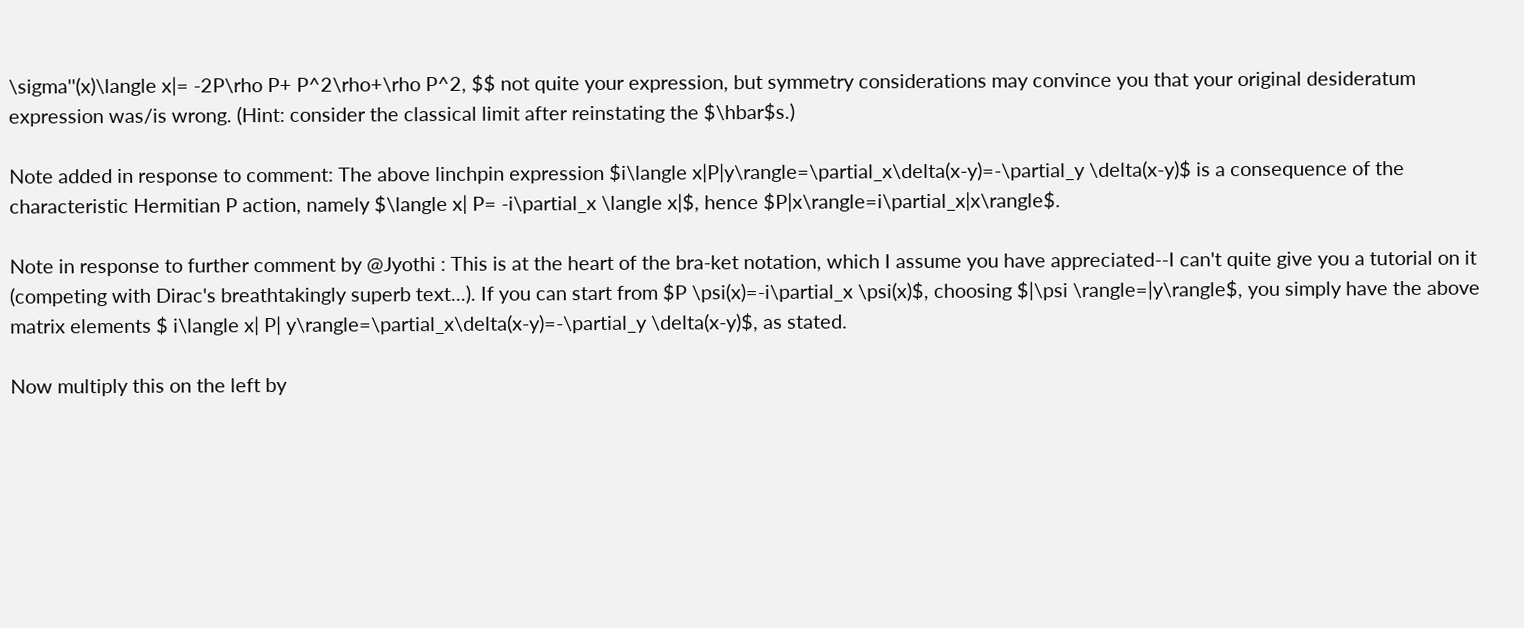\sigma''(x)\langle x|= -2P\rho P+ P^2\rho+\rho P^2, $$ not quite your expression, but symmetry considerations may convince you that your original desideratum expression was/is wrong. (Hint: consider the classical limit after reinstating the $\hbar$s.)

Note added in response to comment: The above linchpin expression $i\langle x|P|y\rangle=\partial_x\delta(x-y)=-\partial_y \delta(x-y)$ is a consequence of the characteristic Hermitian P action, namely $\langle x| P= -i\partial_x \langle x|$, hence $P|x\rangle=i\partial_x|x\rangle$.

Note in response to further comment by @Jyothi : This is at the heart of the bra-ket notation, which I assume you have appreciated--I can't quite give you a tutorial on it (competing with Dirac's breathtakingly superb text...). If you can start from $P \psi(x)=-i\partial_x \psi(x)$, choosing $|\psi \rangle=|y\rangle$, you simply have the above matrix elements $ i\langle x| P| y\rangle=\partial_x\delta(x-y)=-\partial_y \delta(x-y)$, as stated.

Now multiply this on the left by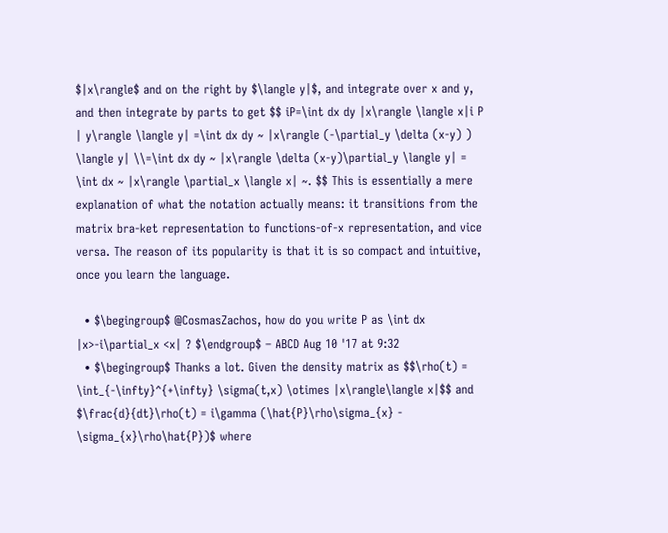$|x\rangle$ and on the right by $\langle y|$, and integrate over x and y, and then integrate by parts to get $$ iP=\int dx dy |x\rangle \langle x|i P | y\rangle \langle y| =\int dx dy ~ |x\rangle (-\partial_y \delta (x-y) ) \langle y| \\=\int dx dy ~ |x\rangle \delta (x-y)\partial_y \langle y| = \int dx ~ |x\rangle \partial_x \langle x| ~. $$ This is essentially a mere explanation of what the notation actually means: it transitions from the matrix bra-ket representation to functions-of-x representation, and vice versa. The reason of its popularity is that it is so compact and intuitive, once you learn the language.

  • $\begingroup$ @CosmasZachos, how do you write P as \int dx |x>-i\partial_x <x| ? $\endgroup$ – ABCD Aug 10 '17 at 9:32
  • $\begingroup$ Thanks a lot. Given the density matrix as $$\rho(t) = \int_{-\infty}^{+\infty} \sigma(t,x) \otimes |x\rangle\langle x|$$ and $\frac{d}{dt}\rho(t) = i\gamma (\hat{P}\rho\sigma_{x} - \sigma_{x}\rho\hat{P})$ where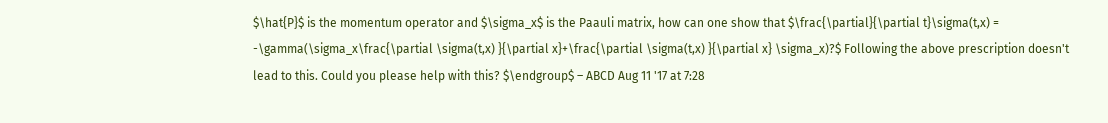$\hat{P}$ is the momentum operator and $\sigma_x$ is the Paauli matrix, how can one show that $\frac{\partial}{\partial t}\sigma(t,x) = -\gamma(\sigma_x\frac{\partial \sigma(t,x) }{\partial x}+\frac{\partial \sigma(t,x) }{\partial x} \sigma_x)?$ Following the above prescription doesn't lead to this. Could you please help with this? $\endgroup$ – ABCD Aug 11 '17 at 7:28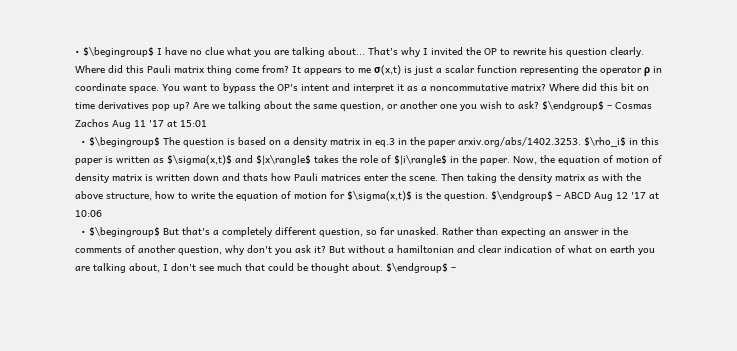• $\begingroup$ I have no clue what you are talking about... That's why I invited the OP to rewrite his question clearly. Where did this Pauli matrix thing come from? It appears to me σ(x,t) is just a scalar function representing the operator ρ in coordinate space. You want to bypass the OP's intent and interpret it as a noncommutative matrix? Where did this bit on time derivatives pop up? Are we talking about the same question, or another one you wish to ask? $\endgroup$ – Cosmas Zachos Aug 11 '17 at 15:01
  • $\begingroup$ The question is based on a density matrix in eq.3 in the paper arxiv.org/abs/1402.3253. $\rho_i$ in this paper is written as $\sigma(x,t)$ and $|x\rangle$ takes the role of $|i\rangle$ in the paper. Now, the equation of motion of density matrix is written down and thats how Pauli matrices enter the scene. Then taking the density matrix as with the above structure, how to write the equation of motion for $\sigma(x,t)$ is the question. $\endgroup$ – ABCD Aug 12 '17 at 10:06
  • $\begingroup$ But that's a completely different question, so far unasked. Rather than expecting an answer in the comments of another question, why don't you ask it? But without a hamiltonian and clear indication of what on earth you are talking about, I don't see much that could be thought about. $\endgroup$ –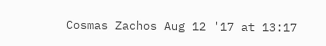Cosmas Zachos Aug 12 '17 at 13:17